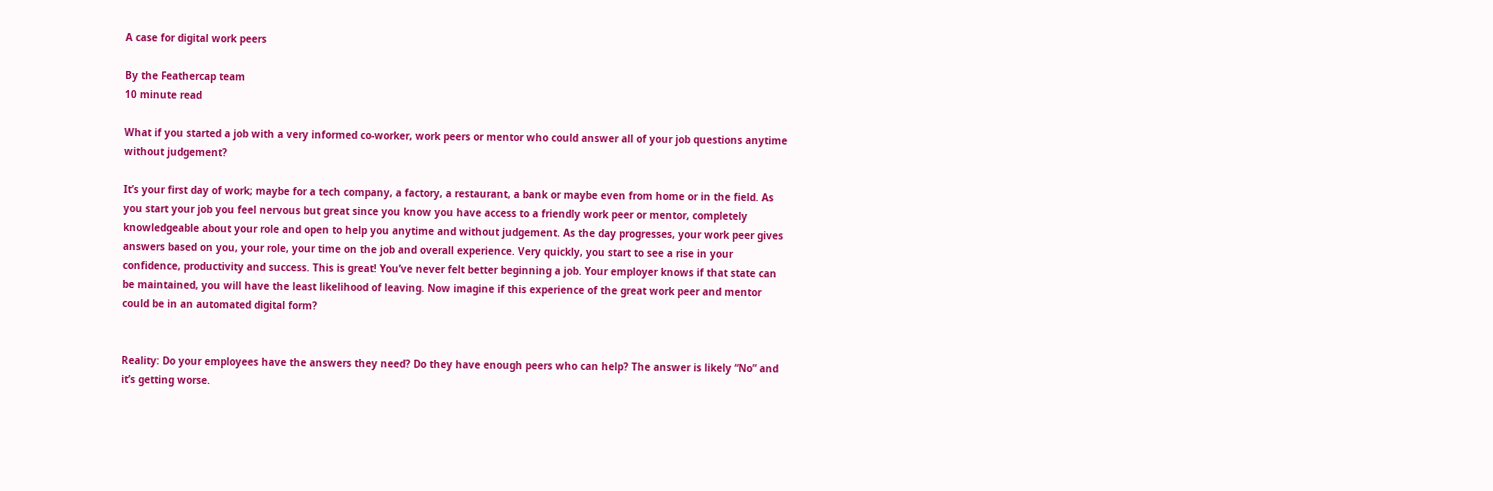A case for digital work peers

By the Feathercap team
10 minute read

What if you started a job with a very informed co-worker, work peers or mentor who could answer all of your job questions anytime without judgement?

It’s your first day of work; maybe for a tech company, a factory, a restaurant, a bank or maybe even from home or in the field. As you start your job you feel nervous but great since you know you have access to a friendly work peer or mentor, completely knowledgeable about your role and open to help you anytime and without judgement. As the day progresses, your work peer gives answers based on you, your role, your time on the job and overall experience. Very quickly, you start to see a rise in your confidence, productivity and success. This is great! You’ve never felt better beginning a job. Your employer knows if that state can be maintained, you will have the least likelihood of leaving. Now imagine if this experience of the great work peer and mentor could be in an automated digital form?


Reality: Do your employees have the answers they need? Do they have enough peers who can help? The answer is likely “No” and it’s getting worse.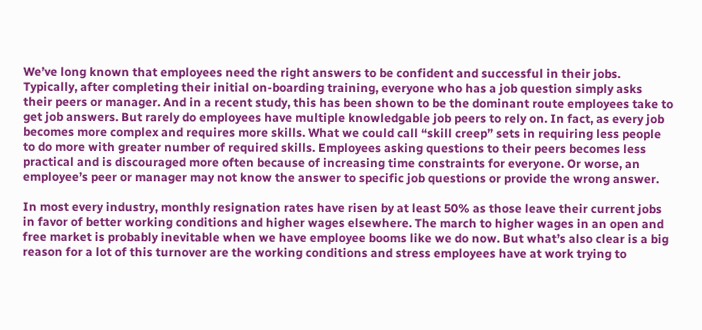We’ve long known that employees need the right answers to be confident and successful in their jobs. Typically, after completing their initial on-boarding training, everyone who has a job question simply asks their peers or manager. And in a recent study, this has been shown to be the dominant route employees take to get job answers. But rarely do employees have multiple knowledgable job peers to rely on. In fact, as every job becomes more complex and requires more skills. What we could call “skill creep” sets in requiring less people to do more with greater number of required skills. Employees asking questions to their peers becomes less practical and is discouraged more often because of increasing time constraints for everyone. Or worse, an employee’s peer or manager may not know the answer to specific job questions or provide the wrong answer.

In most every industry, monthly resignation rates have risen by at least 50% as those leave their current jobs in favor of better working conditions and higher wages elsewhere. The march to higher wages in an open and free market is probably inevitable when we have employee booms like we do now. But what’s also clear is a big reason for a lot of this turnover are the working conditions and stress employees have at work trying to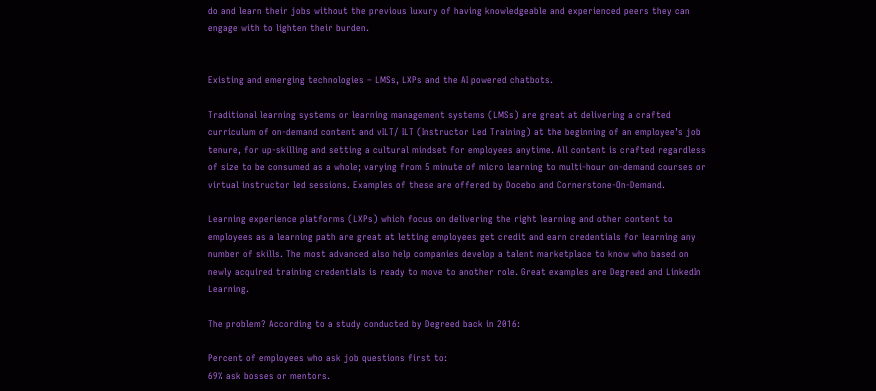do and learn their jobs without the previous luxury of having knowledgeable and experienced peers they can engage with to lighten their burden.


Existing and emerging technologies – LMSs, LXPs and the AI powered chatbots.

Traditional learning systems or learning management systems (LMSs) are great at delivering a crafted curriculum of on-demand content and vILT/ ILT (Instructor Led Training) at the beginning of an employee’s job tenure, for up-skilling and setting a cultural mindset for employees anytime. All content is crafted regardless of size to be consumed as a whole; varying from 5 minute of micro learning to multi-hour on-demand courses or virtual instructor led sessions. Examples of these are offered by Docebo and Cornerstone-On-Demand.

Learning experience platforms (LXPs) which focus on delivering the right learning and other content to employees as a learning path are great at letting employees get credit and earn credentials for learning any number of skills. The most advanced also help companies develop a talent marketplace to know who based on newly acquired training credentials is ready to move to another role. Great examples are Degreed and LinkedIn Learning.

The problem? According to a study conducted by Degreed back in 2016:

Percent of employees who ask job questions first to:
69% ask bosses or mentors.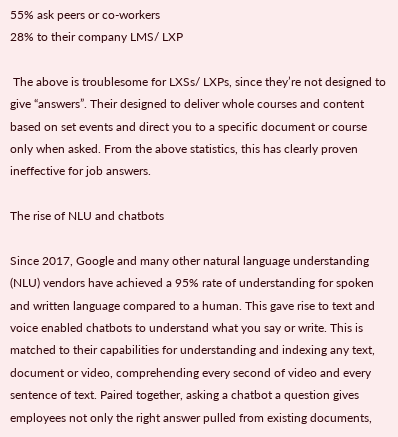55% ask peers or co-workers
28% to their company LMS/ LXP

 The above is troublesome for LXSs/ LXPs, since they’re not designed to give “answers”. Their designed to deliver whole courses and content based on set events and direct you to a specific document or course only when asked. From the above statistics, this has clearly proven ineffective for job answers.

The rise of NLU and chatbots

Since 2017, Google and many other natural language understanding (NLU) vendors have achieved a 95% rate of understanding for spoken and written language compared to a human. This gave rise to text and voice enabled chatbots to understand what you say or write. This is matched to their capabilities for understanding and indexing any text, document or video, comprehending every second of video and every sentence of text. Paired together, asking a chatbot a question gives employees not only the right answer pulled from existing documents,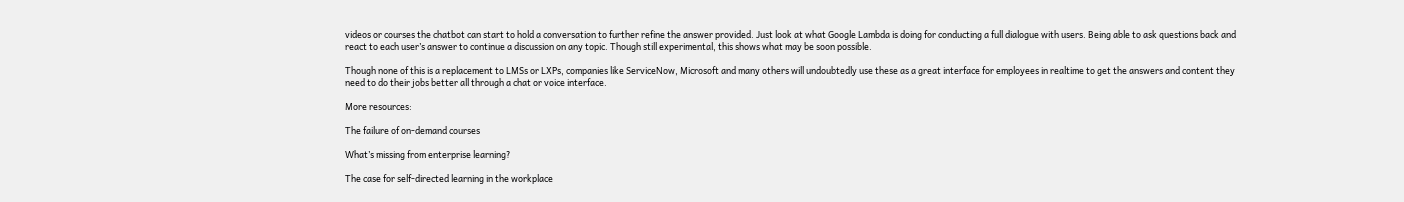videos or courses the chatbot can start to hold a conversation to further refine the answer provided. Just look at what Google Lambda is doing for conducting a full dialogue with users. Being able to ask questions back and react to each user’s answer to continue a discussion on any topic. Though still experimental, this shows what may be soon possible.

Though none of this is a replacement to LMSs or LXPs, companies like ServiceNow, Microsoft and many others will undoubtedly use these as a great interface for employees in realtime to get the answers and content they need to do their jobs better all through a chat or voice interface.

More resources:

The failure of on-demand courses

What’s missing from enterprise learning?

The case for self-directed learning in the workplace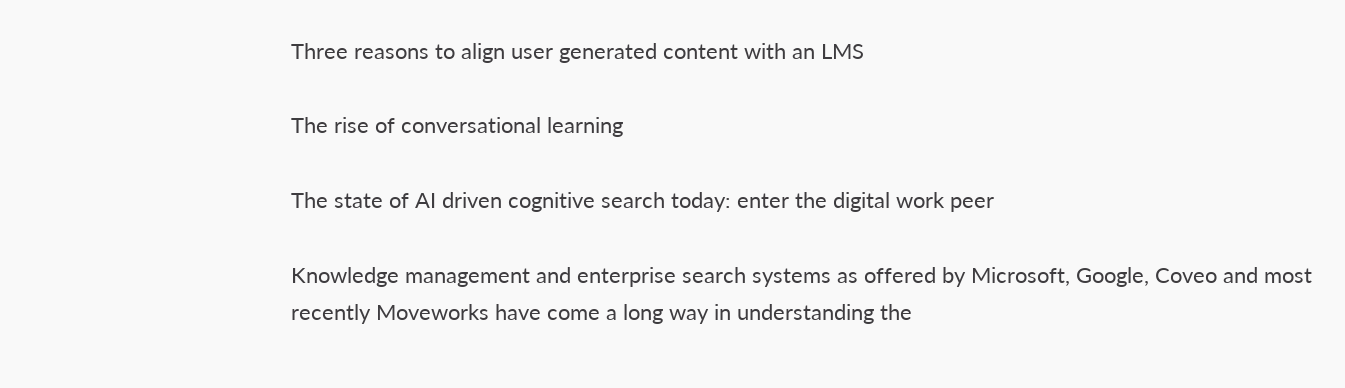Three reasons to align user generated content with an LMS

The rise of conversational learning

The state of AI driven cognitive search today: enter the digital work peer

Knowledge management and enterprise search systems as offered by Microsoft, Google, Coveo and most recently Moveworks have come a long way in understanding the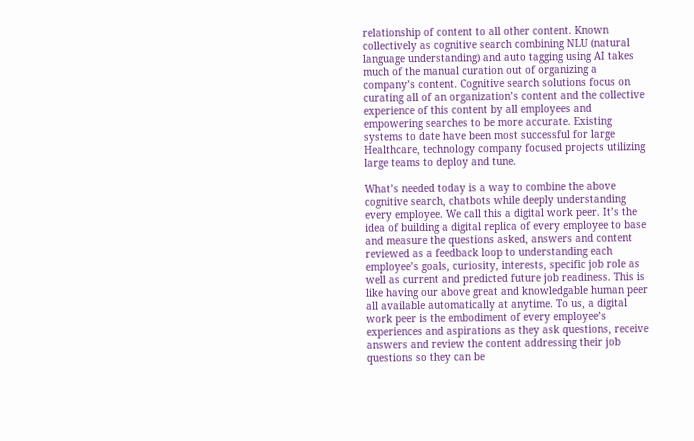relationship of content to all other content. Known collectively as cognitive search combining NLU (natural language understanding) and auto tagging using AI takes much of the manual curation out of organizing a company’s content. Cognitive search solutions focus on curating all of an organization’s content and the collective experience of this content by all employees and empowering searches to be more accurate. Existing systems to date have been most successful for large Healthcare, technology company focused projects utilizing large teams to deploy and tune.

What’s needed today is a way to combine the above cognitive search, chatbots while deeply understanding every employee. We call this a digital work peer. It’s the idea of building a digital replica of every employee to base and measure the questions asked, answers and content reviewed as a feedback loop to understanding each employee’s goals, curiosity, interests, specific job role as well as current and predicted future job readiness. This is like having our above great and knowledgable human peer all available automatically at anytime. To us, a digital work peer is the embodiment of every employee’s experiences and aspirations as they ask questions, receive answers and review the content addressing their job questions so they can be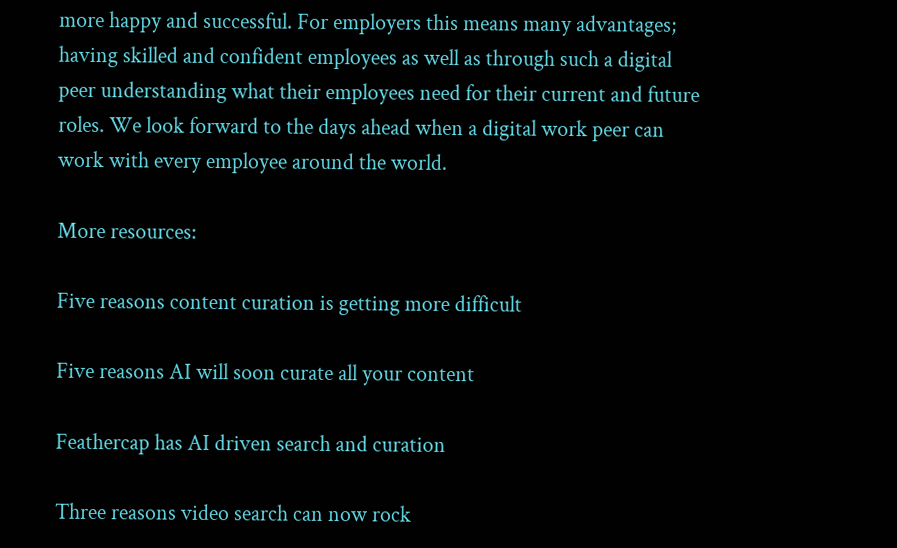more happy and successful. For employers this means many advantages; having skilled and confident employees as well as through such a digital peer understanding what their employees need for their current and future roles. We look forward to the days ahead when a digital work peer can work with every employee around the world.

More resources:

Five reasons content curation is getting more difficult

Five reasons AI will soon curate all your content

Feathercap has AI driven search and curation

Three reasons video search can now rock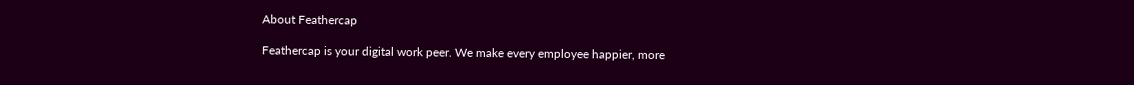About Feathercap

Feathercap is your digital work peer. We make every employee happier, more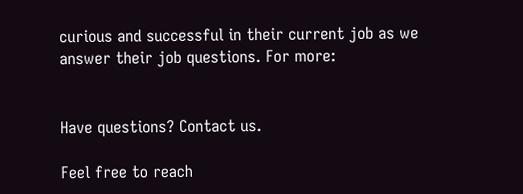curious and successful in their current job as we answer their job questions. For more:


Have questions? Contact us.

Feel free to reach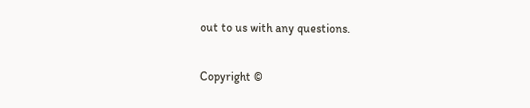out to us with any questions.

Copyright ©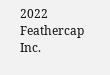2022 Feathercap Inc.